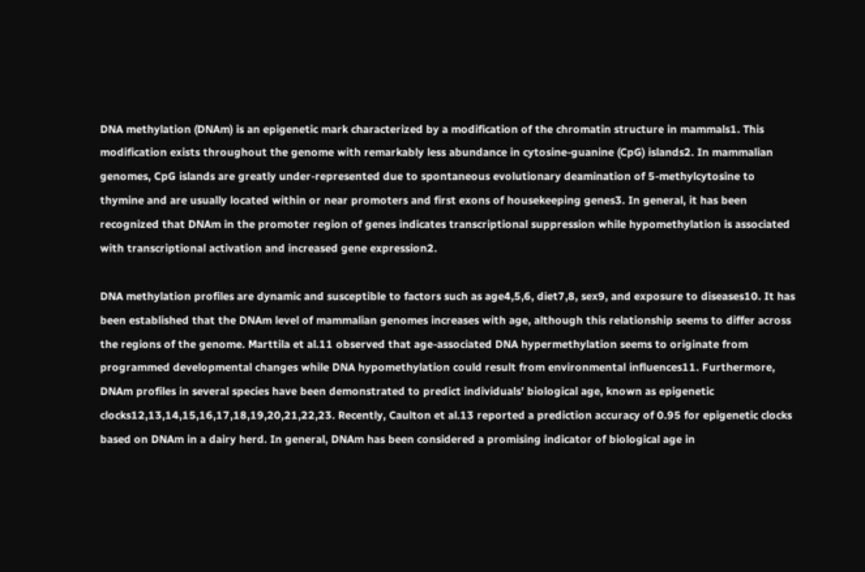DNA methylation (DNAm) is an epigenetic mark characterized by a modification of the chromatin structure in mammals1. This modification exists throughout the genome with remarkably less abundance in cytosine-guanine (CpG) islands2. In mammalian genomes, CpG islands are greatly under-represented due to spontaneous evolutionary deamination of 5-methylcytosine to thymine and are usually located within or near promoters and first exons of housekeeping genes3. In general, it has been recognized that DNAm in the promoter region of genes indicates transcriptional suppression while hypomethylation is associated with transcriptional activation and increased gene expression2.

DNA methylation profiles are dynamic and susceptible to factors such as age4,5,6, diet7,8, sex9, and exposure to diseases10. It has been established that the DNAm level of mammalian genomes increases with age, although this relationship seems to differ across the regions of the genome. Marttila et al.11 observed that age-associated DNA hypermethylation seems to originate from programmed developmental changes while DNA hypomethylation could result from environmental influences11. Furthermore, DNAm profiles in several species have been demonstrated to predict individuals’ biological age, known as epigenetic clocks12,13,14,15,16,17,18,19,20,21,22,23. Recently, Caulton et al.13 reported a prediction accuracy of 0.95 for epigenetic clocks based on DNAm in a dairy herd. In general, DNAm has been considered a promising indicator of biological age in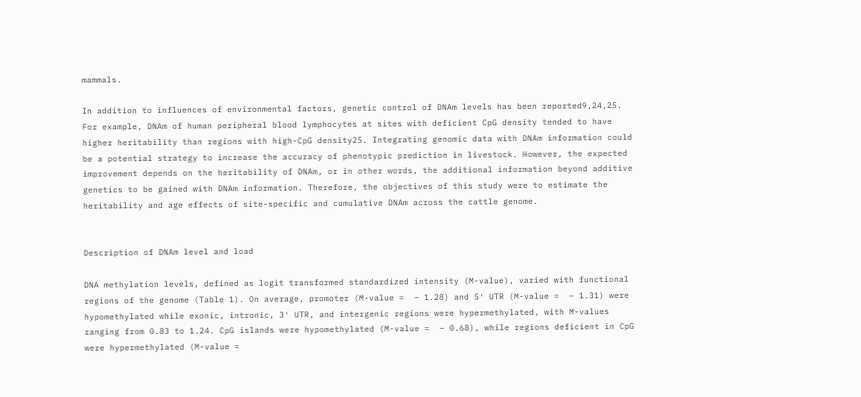mammals.

In addition to influences of environmental factors, genetic control of DNAm levels has been reported9,24,25. For example, DNAm of human peripheral blood lymphocytes at sites with deficient CpG density tended to have higher heritability than regions with high-CpG density25. Integrating genomic data with DNAm information could be a potential strategy to increase the accuracy of phenotypic prediction in livestock. However, the expected improvement depends on the heritability of DNAm, or in other words, the additional information beyond additive genetics to be gained with DNAm information. Therefore, the objectives of this study were to estimate the heritability and age effects of site-specific and cumulative DNAm across the cattle genome.


Description of DNAm level and load

DNA methylation levels, defined as logit transformed standardized intensity (M-value), varied with functional regions of the genome (Table 1). On average, promoter (M-value =  − 1.28) and 5′ UTR (M-value =  − 1.31) were hypomethylated while exonic, intronic, 3′ UTR, and intergenic regions were hypermethylated, with M-values ranging from 0.83 to 1.24. CpG islands were hypomethylated (M-value =  − 0.68), while regions deficient in CpG were hypermethylated (M-value =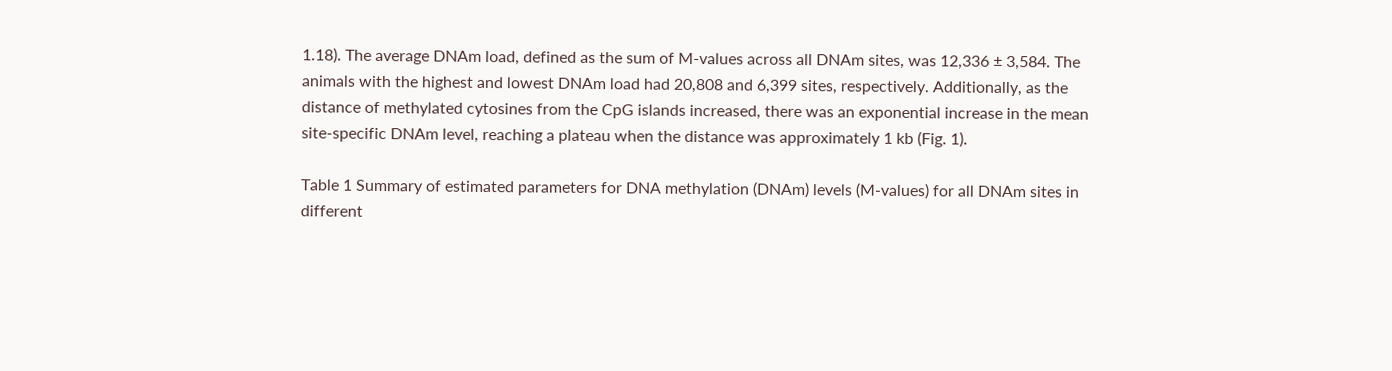1.18). The average DNAm load, defined as the sum of M-values across all DNAm sites, was 12,336 ± 3,584. The animals with the highest and lowest DNAm load had 20,808 and 6,399 sites, respectively. Additionally, as the distance of methylated cytosines from the CpG islands increased, there was an exponential increase in the mean site-specific DNAm level, reaching a plateau when the distance was approximately 1 kb (Fig. 1).

Table 1 Summary of estimated parameters for DNA methylation (DNAm) levels (M-values) for all DNAm sites in different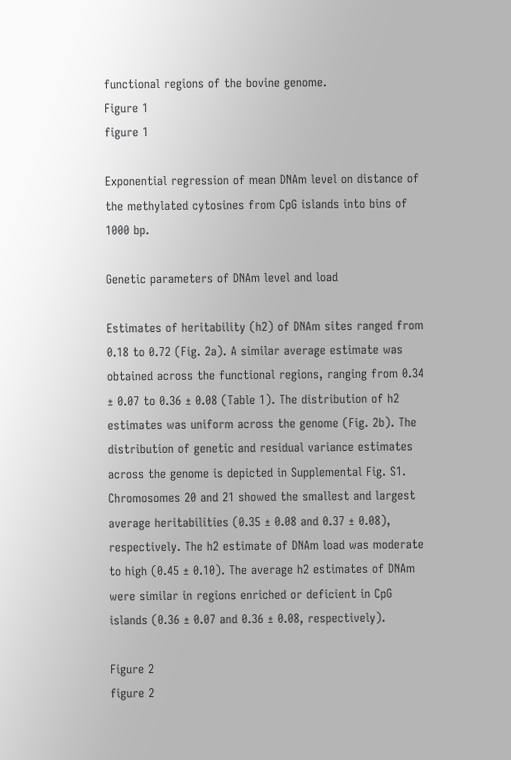functional regions of the bovine genome.
Figure 1
figure 1

Exponential regression of mean DNAm level on distance of the methylated cytosines from CpG islands into bins of 1000 bp.

Genetic parameters of DNAm level and load

Estimates of heritability (h2) of DNAm sites ranged from 0.18 to 0.72 (Fig. 2a). A similar average estimate was obtained across the functional regions, ranging from 0.34 ± 0.07 to 0.36 ± 0.08 (Table 1). The distribution of h2 estimates was uniform across the genome (Fig. 2b). The distribution of genetic and residual variance estimates across the genome is depicted in Supplemental Fig. S1. Chromosomes 20 and 21 showed the smallest and largest average heritabilities (0.35 ± 0.08 and 0.37 ± 0.08), respectively. The h2 estimate of DNAm load was moderate to high (0.45 ± 0.10). The average h2 estimates of DNAm were similar in regions enriched or deficient in CpG islands (0.36 ± 0.07 and 0.36 ± 0.08, respectively).

Figure 2
figure 2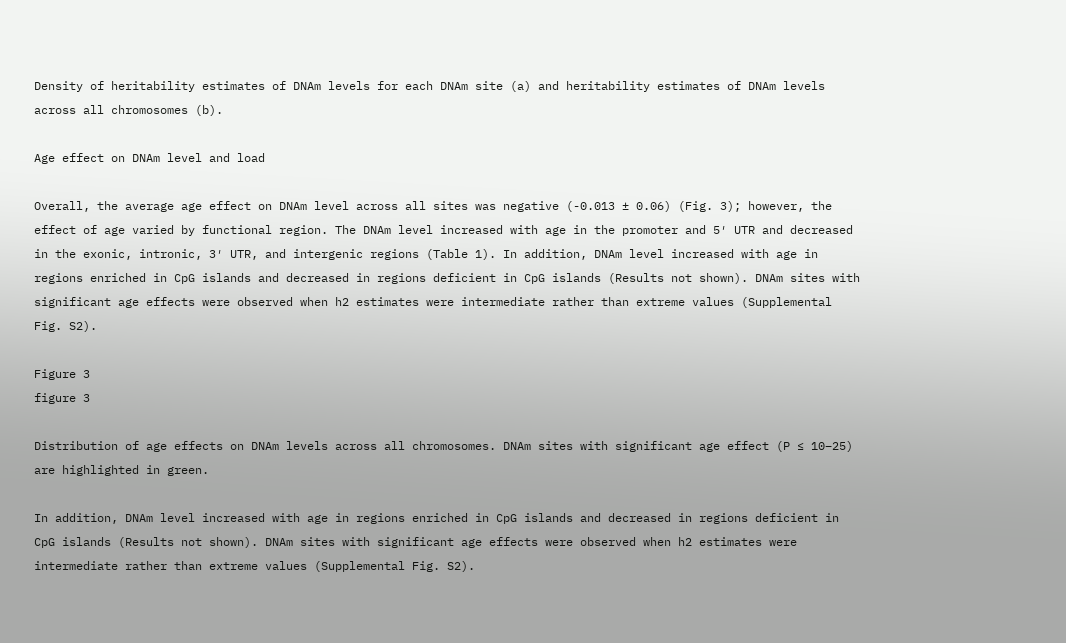Density of heritability estimates of DNAm levels for each DNAm site (a) and heritability estimates of DNAm levels across all chromosomes (b).

Age effect on DNAm level and load

Overall, the average age effect on DNAm level across all sites was negative (-0.013 ± 0.06) (Fig. 3); however, the effect of age varied by functional region. The DNAm level increased with age in the promoter and 5′ UTR and decreased in the exonic, intronic, 3′ UTR, and intergenic regions (Table 1). In addition, DNAm level increased with age in regions enriched in CpG islands and decreased in regions deficient in CpG islands (Results not shown). DNAm sites with significant age effects were observed when h2 estimates were intermediate rather than extreme values (Supplemental Fig. S2).

Figure 3
figure 3

Distribution of age effects on DNAm levels across all chromosomes. DNAm sites with significant age effect (P ≤ 10–25) are highlighted in green.

In addition, DNAm level increased with age in regions enriched in CpG islands and decreased in regions deficient in CpG islands (Results not shown). DNAm sites with significant age effects were observed when h2 estimates were intermediate rather than extreme values (Supplemental Fig. S2).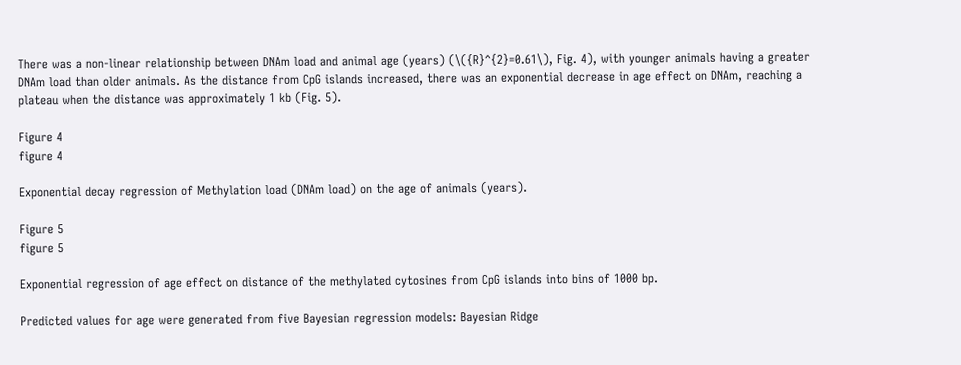There was a non-linear relationship between DNAm load and animal age (years) (\({R}^{2}=0.61\), Fig. 4), with younger animals having a greater DNAm load than older animals. As the distance from CpG islands increased, there was an exponential decrease in age effect on DNAm, reaching a plateau when the distance was approximately 1 kb (Fig. 5).

Figure 4
figure 4

Exponential decay regression of Methylation load (DNAm load) on the age of animals (years).

Figure 5
figure 5

Exponential regression of age effect on distance of the methylated cytosines from CpG islands into bins of 1000 bp.

Predicted values for age were generated from five Bayesian regression models: Bayesian Ridge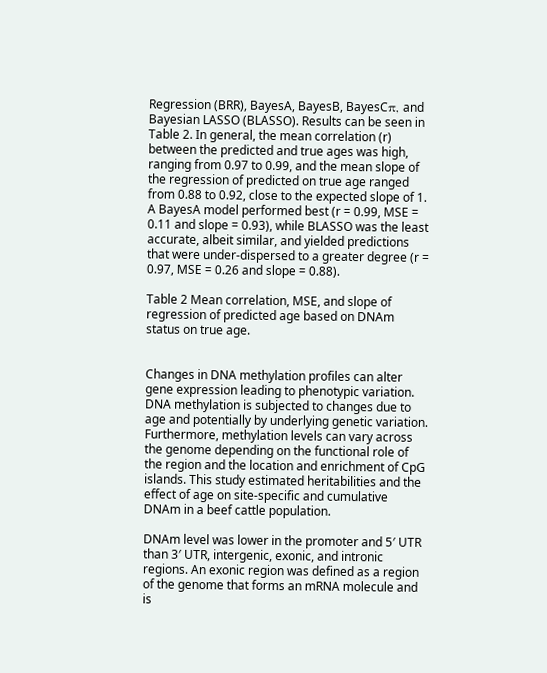Regression (BRR), BayesA, BayesB, BayesCπ, and Bayesian LASSO (BLASSO). Results can be seen in Table 2. In general, the mean correlation (r) between the predicted and true ages was high, ranging from 0.97 to 0.99, and the mean slope of the regression of predicted on true age ranged from 0.88 to 0.92, close to the expected slope of 1. A BayesA model performed best (r = 0.99, MSE = 0.11 and slope = 0.93), while BLASSO was the least accurate, albeit similar, and yielded predictions that were under-dispersed to a greater degree (r = 0.97, MSE = 0.26 and slope = 0.88).

Table 2 Mean correlation, MSE, and slope of regression of predicted age based on DNAm status on true age.


Changes in DNA methylation profiles can alter gene expression leading to phenotypic variation. DNA methylation is subjected to changes due to age and potentially by underlying genetic variation. Furthermore, methylation levels can vary across the genome depending on the functional role of the region and the location and enrichment of CpG islands. This study estimated heritabilities and the effect of age on site-specific and cumulative DNAm in a beef cattle population.

DNAm level was lower in the promoter and 5′ UTR than 3′ UTR, intergenic, exonic, and intronic regions. An exonic region was defined as a region of the genome that forms an mRNA molecule and is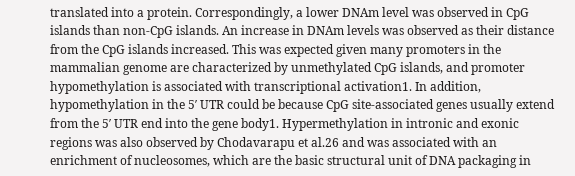translated into a protein. Correspondingly, a lower DNAm level was observed in CpG islands than non-CpG islands. An increase in DNAm levels was observed as their distance from the CpG islands increased. This was expected given many promoters in the mammalian genome are characterized by unmethylated CpG islands, and promoter hypomethylation is associated with transcriptional activation1. In addition, hypomethylation in the 5′ UTR could be because CpG site-associated genes usually extend from the 5′ UTR end into the gene body1. Hypermethylation in intronic and exonic regions was also observed by Chodavarapu et al.26 and was associated with an enrichment of nucleosomes, which are the basic structural unit of DNA packaging in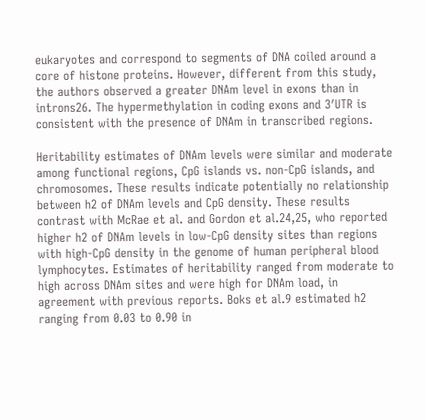eukaryotes and correspond to segments of DNA coiled around a core of histone proteins. However, different from this study, the authors observed a greater DNAm level in exons than in introns26. The hypermethylation in coding exons and 3′UTR is consistent with the presence of DNAm in transcribed regions.

Heritability estimates of DNAm levels were similar and moderate among functional regions, CpG islands vs. non-CpG islands, and chromosomes. These results indicate potentially no relationship between h2 of DNAm levels and CpG density. These results contrast with McRae et al. and Gordon et al.24,25, who reported higher h2 of DNAm levels in low-CpG density sites than regions with high-CpG density in the genome of human peripheral blood lymphocytes. Estimates of heritability ranged from moderate to high across DNAm sites and were high for DNAm load, in agreement with previous reports. Boks et al.9 estimated h2 ranging from 0.03 to 0.90 in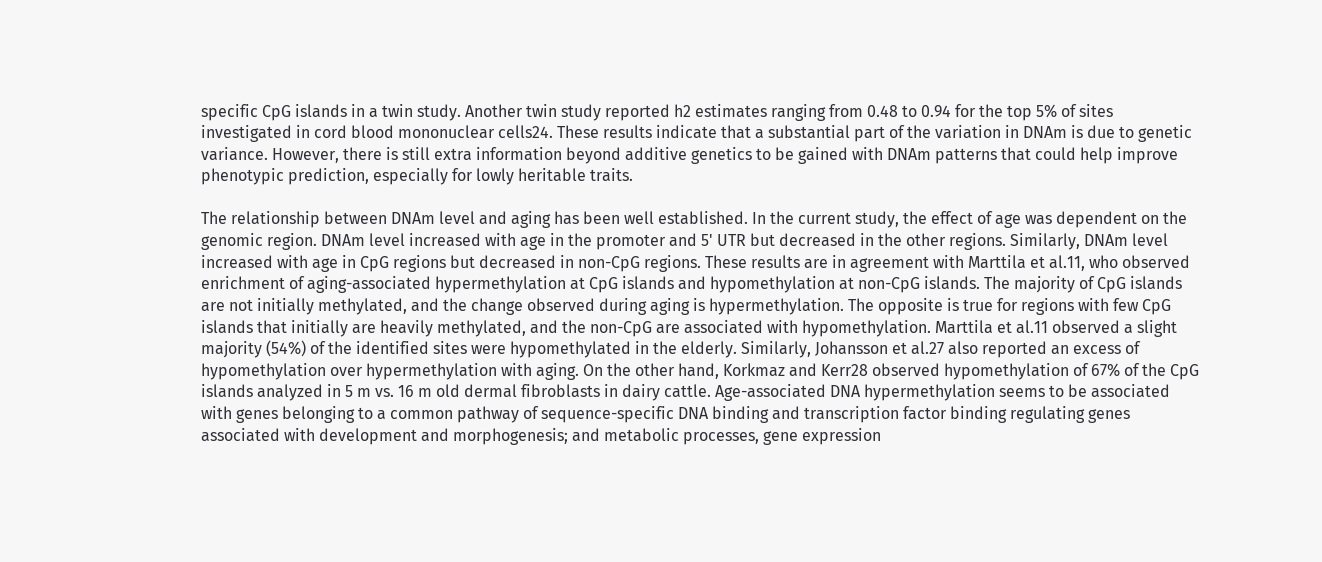specific CpG islands in a twin study. Another twin study reported h2 estimates ranging from 0.48 to 0.94 for the top 5% of sites investigated in cord blood mononuclear cells24. These results indicate that a substantial part of the variation in DNAm is due to genetic variance. However, there is still extra information beyond additive genetics to be gained with DNAm patterns that could help improve phenotypic prediction, especially for lowly heritable traits.

The relationship between DNAm level and aging has been well established. In the current study, the effect of age was dependent on the genomic region. DNAm level increased with age in the promoter and 5' UTR but decreased in the other regions. Similarly, DNAm level increased with age in CpG regions but decreased in non-CpG regions. These results are in agreement with Marttila et al.11, who observed enrichment of aging-associated hypermethylation at CpG islands and hypomethylation at non-CpG islands. The majority of CpG islands are not initially methylated, and the change observed during aging is hypermethylation. The opposite is true for regions with few CpG islands that initially are heavily methylated, and the non-CpG are associated with hypomethylation. Marttila et al.11 observed a slight majority (54%) of the identified sites were hypomethylated in the elderly. Similarly, Johansson et al.27 also reported an excess of hypomethylation over hypermethylation with aging. On the other hand, Korkmaz and Kerr28 observed hypomethylation of 67% of the CpG islands analyzed in 5 m vs. 16 m old dermal fibroblasts in dairy cattle. Age-associated DNA hypermethylation seems to be associated with genes belonging to a common pathway of sequence-specific DNA binding and transcription factor binding regulating genes associated with development and morphogenesis; and metabolic processes, gene expression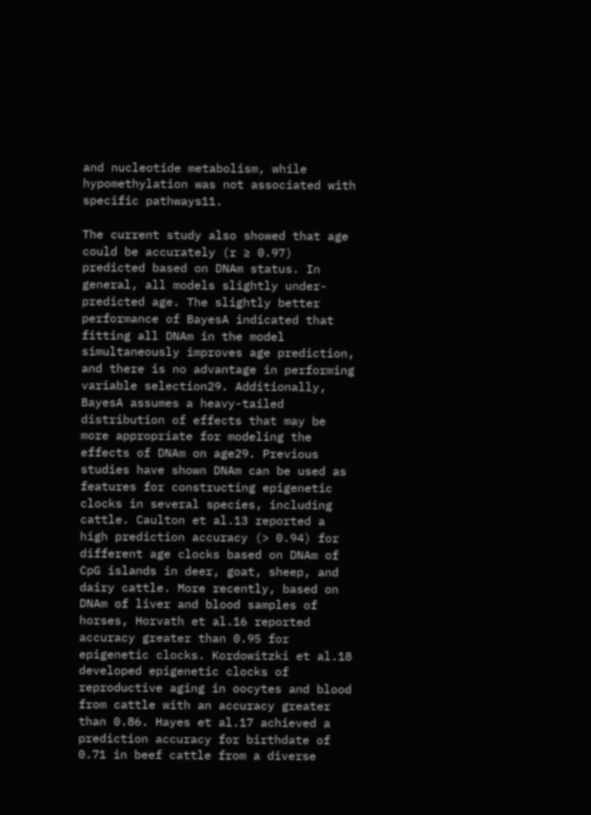and nucleotide metabolism, while hypomethylation was not associated with specific pathways11.

The current study also showed that age could be accurately (r ≥ 0.97) predicted based on DNAm status. In general, all models slightly under-predicted age. The slightly better performance of BayesA indicated that fitting all DNAm in the model simultaneously improves age prediction, and there is no advantage in performing variable selection29. Additionally, BayesA assumes a heavy-tailed distribution of effects that may be more appropriate for modeling the effects of DNAm on age29. Previous studies have shown DNAm can be used as features for constructing epigenetic clocks in several species, including cattle. Caulton et al.13 reported a high prediction accuracy (> 0.94) for different age clocks based on DNAm of CpG islands in deer, goat, sheep, and dairy cattle. More recently, based on DNAm of liver and blood samples of horses, Horvath et al.16 reported accuracy greater than 0.95 for epigenetic clocks. Kordowitzki et al.18 developed epigenetic clocks of reproductive aging in oocytes and blood from cattle with an accuracy greater than 0.86. Hayes et al.17 achieved a prediction accuracy for birthdate of 0.71 in beef cattle from a diverse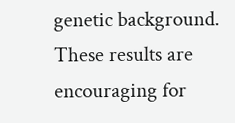genetic background. These results are encouraging for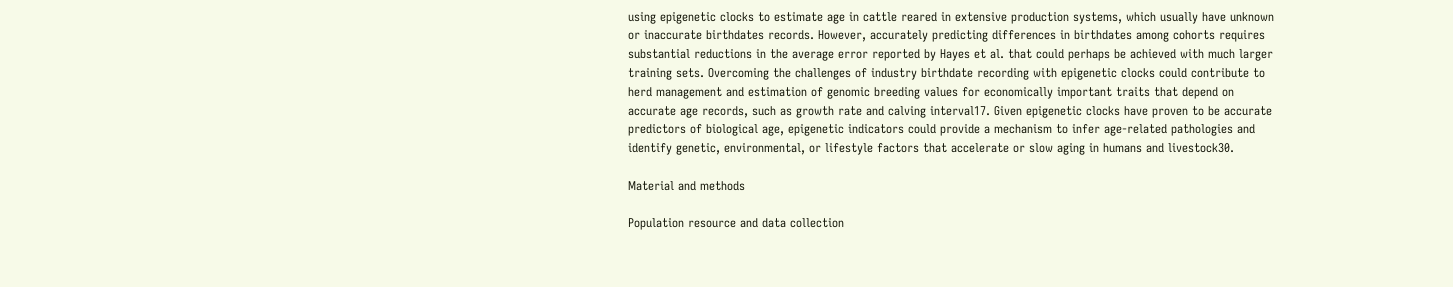using epigenetic clocks to estimate age in cattle reared in extensive production systems, which usually have unknown or inaccurate birthdates records. However, accurately predicting differences in birthdates among cohorts requires substantial reductions in the average error reported by Hayes et al. that could perhaps be achieved with much larger training sets. Overcoming the challenges of industry birthdate recording with epigenetic clocks could contribute to herd management and estimation of genomic breeding values for economically important traits that depend on accurate age records, such as growth rate and calving interval17. Given epigenetic clocks have proven to be accurate predictors of biological age, epigenetic indicators could provide a mechanism to infer age-related pathologies and identify genetic, environmental, or lifestyle factors that accelerate or slow aging in humans and livestock30.

Material and methods

Population resource and data collection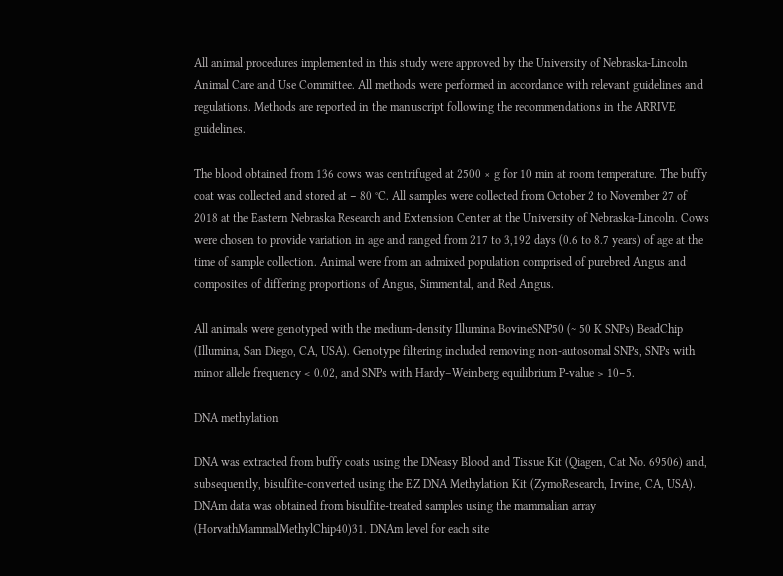All animal procedures implemented in this study were approved by the University of Nebraska-Lincoln Animal Care and Use Committee. All methods were performed in accordance with relevant guidelines and regulations. Methods are reported in the manuscript following the recommendations in the ARRIVE guidelines.

The blood obtained from 136 cows was centrifuged at 2500 × g for 10 min at room temperature. The buffy coat was collected and stored at − 80 °C. All samples were collected from October 2 to November 27 of 2018 at the Eastern Nebraska Research and Extension Center at the University of Nebraska-Lincoln. Cows were chosen to provide variation in age and ranged from 217 to 3,192 days (0.6 to 8.7 years) of age at the time of sample collection. Animal were from an admixed population comprised of purebred Angus and composites of differing proportions of Angus, Simmental, and Red Angus.

All animals were genotyped with the medium-density Illumina BovineSNP50 (~ 50 K SNPs) BeadChip (Illumina, San Diego, CA, USA). Genotype filtering included removing non-autosomal SNPs, SNPs with minor allele frequency < 0.02, and SNPs with Hardy–Weinberg equilibrium P-value > 10−5.

DNA methylation

DNA was extracted from buffy coats using the DNeasy Blood and Tissue Kit (Qiagen, Cat No. 69506) and, subsequently, bisulfite-converted using the EZ DNA Methylation Kit (ZymoResearch, Irvine, CA, USA). DNAm data was obtained from bisulfite-treated samples using the mammalian array (HorvathMammalMethylChip40)31. DNAm level for each site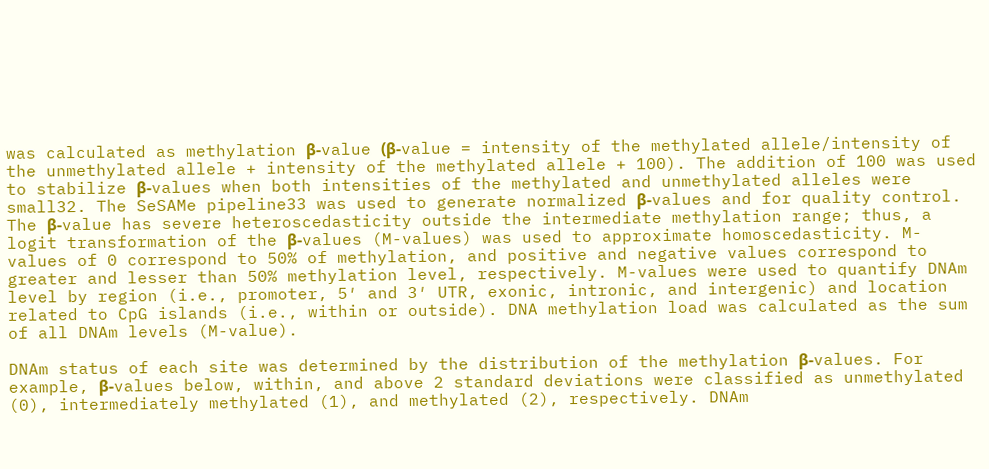was calculated as methylation β-value (β-value = intensity of the methylated allele/intensity of the unmethylated allele + intensity of the methylated allele + 100). The addition of 100 was used to stabilize β-values when both intensities of the methylated and unmethylated alleles were small32. The SeSAMe pipeline33 was used to generate normalized β-values and for quality control. The β-value has severe heteroscedasticity outside the intermediate methylation range; thus, a logit transformation of the β-values (M-values) was used to approximate homoscedasticity. M-values of 0 correspond to 50% of methylation, and positive and negative values correspond to greater and lesser than 50% methylation level, respectively. M-values were used to quantify DNAm level by region (i.e., promoter, 5′ and 3′ UTR, exonic, intronic, and intergenic) and location related to CpG islands (i.e., within or outside). DNA methylation load was calculated as the sum of all DNAm levels (M-value).

DNAm status of each site was determined by the distribution of the methylation β-values. For example, β-values below, within, and above 2 standard deviations were classified as unmethylated (0), intermediately methylated (1), and methylated (2), respectively. DNAm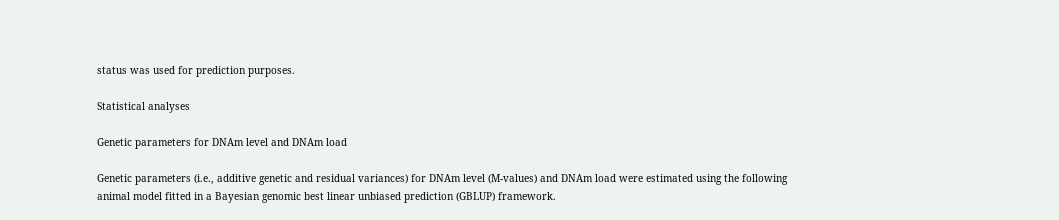status was used for prediction purposes.

Statistical analyses

Genetic parameters for DNAm level and DNAm load

Genetic parameters (i.e., additive genetic and residual variances) for DNAm level (M-values) and DNAm load were estimated using the following animal model fitted in a Bayesian genomic best linear unbiased prediction (GBLUP) framework.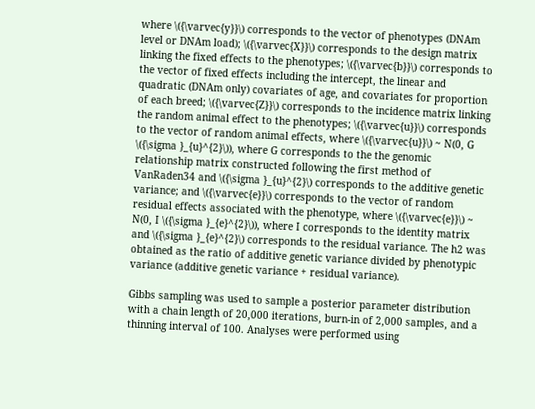where \({\varvec{y}}\) corresponds to the vector of phenotypes (DNAm level or DNAm load); \({\varvec{X}}\) corresponds to the design matrix linking the fixed effects to the phenotypes; \({\varvec{b}}\) corresponds to the vector of fixed effects including the intercept, the linear and quadratic (DNAm only) covariates of age, and covariates for proportion of each breed; \({\varvec{Z}}\) corresponds to the incidence matrix linking the random animal effect to the phenotypes; \({\varvec{u}}\) corresponds to the vector of random animal effects, where \({\varvec{u}}\) ~ N(0, G \({\sigma }_{u}^{2}\)), where G corresponds to the the genomic relationship matrix constructed following the first method of VanRaden34 and \({\sigma }_{u}^{2}\) corresponds to the additive genetic variance; and \({\varvec{e}}\) corresponds to the vector of random residual effects associated with the phenotype, where \({\varvec{e}}\) ~ N(0, I \({\sigma }_{e}^{2}\)), where I corresponds to the identity matrix and \({\sigma }_{e}^{2}\) corresponds to the residual variance. The h2 was obtained as the ratio of additive genetic variance divided by phenotypic variance (additive genetic variance + residual variance).

Gibbs sampling was used to sample a posterior parameter distribution with a chain length of 20,000 iterations, burn-in of 2,000 samples, and a thinning interval of 100. Analyses were performed using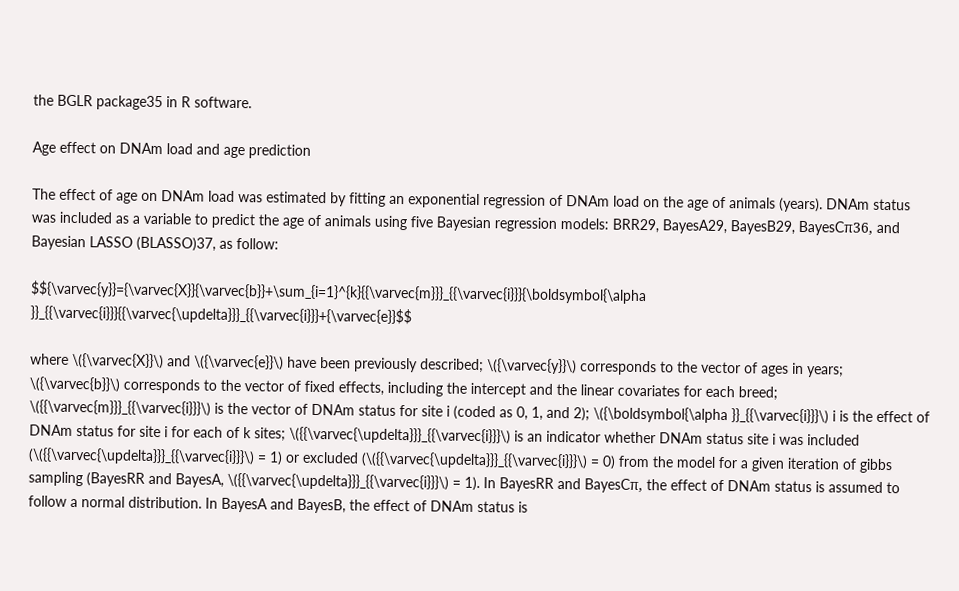the BGLR package35 in R software.

Age effect on DNAm load and age prediction

The effect of age on DNAm load was estimated by fitting an exponential regression of DNAm load on the age of animals (years). DNAm status was included as a variable to predict the age of animals using five Bayesian regression models: BRR29, BayesA29, BayesB29, BayesCπ36, and Bayesian LASSO (BLASSO)37, as follow:

$${\varvec{y}}={\varvec{X}}{\varvec{b}}+\sum_{i=1}^{k}{{\varvec{m}}}_{{\varvec{i}}}{\boldsymbol{\alpha }}_{{\varvec{i}}}{{\varvec{\updelta}}}_{{\varvec{i}}}+{\varvec{e}}$$

where \({\varvec{X}}\) and \({\varvec{e}}\) have been previously described; \({\varvec{y}}\) corresponds to the vector of ages in years; \({\varvec{b}}\) corresponds to the vector of fixed effects, including the intercept and the linear covariates for each breed; \({{\varvec{m}}}_{{\varvec{i}}}\) is the vector of DNAm status for site i (coded as 0, 1, and 2); \({\boldsymbol{\alpha }}_{{\varvec{i}}}\) i is the effect of DNAm status for site i for each of k sites; \({{\varvec{\updelta}}}_{{\varvec{i}}}\) is an indicator whether DNAm status site i was included (\({{\varvec{\updelta}}}_{{\varvec{i}}}\) = 1) or excluded (\({{\varvec{\updelta}}}_{{\varvec{i}}}\) = 0) from the model for a given iteration of gibbs sampling (BayesRR and BayesA, \({{\varvec{\updelta}}}_{{\varvec{i}}}\) = 1). In BayesRR and BayesCπ, the effect of DNAm status is assumed to follow a normal distribution. In BayesA and BayesB, the effect of DNAm status is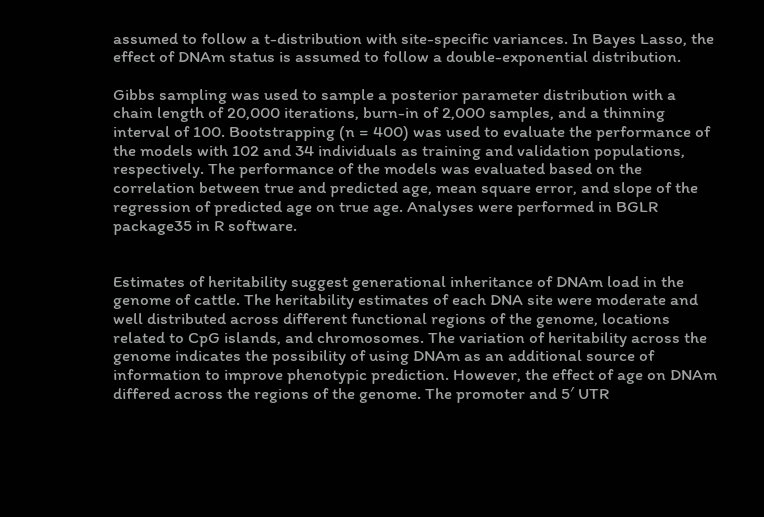assumed to follow a t-distribution with site-specific variances. In Bayes Lasso, the effect of DNAm status is assumed to follow a double-exponential distribution.

Gibbs sampling was used to sample a posterior parameter distribution with a chain length of 20,000 iterations, burn-in of 2,000 samples, and a thinning interval of 100. Bootstrapping (n = 400) was used to evaluate the performance of the models with 102 and 34 individuals as training and validation populations, respectively. The performance of the models was evaluated based on the correlation between true and predicted age, mean square error, and slope of the regression of predicted age on true age. Analyses were performed in BGLR package35 in R software.


Estimates of heritability suggest generational inheritance of DNAm load in the genome of cattle. The heritability estimates of each DNA site were moderate and well distributed across different functional regions of the genome, locations related to CpG islands, and chromosomes. The variation of heritability across the genome indicates the possibility of using DNAm as an additional source of information to improve phenotypic prediction. However, the effect of age on DNAm differed across the regions of the genome. The promoter and 5′ UTR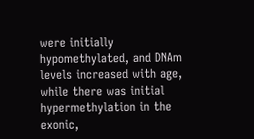were initially hypomethylated, and DNAm levels increased with age, while there was initial hypermethylation in the exonic,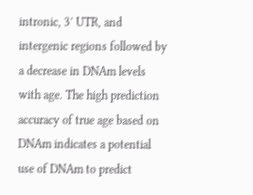intronic, 3′ UTR, and intergenic regions followed by a decrease in DNAm levels with age. The high prediction accuracy of true age based on DNAm indicates a potential use of DNAm to predict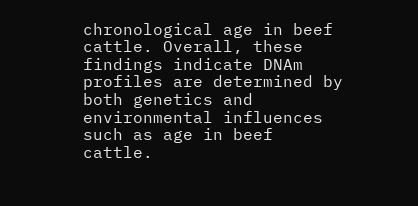chronological age in beef cattle. Overall, these findings indicate DNAm profiles are determined by both genetics and environmental influences such as age in beef cattle.